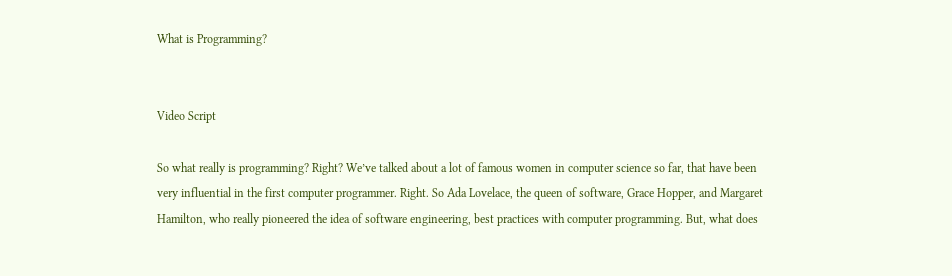What is Programming?


Video Script

So what really is programming? Right? We’ve talked about a lot of famous women in computer science so far, that have been very influential in the first computer programmer. Right. So Ada Lovelace, the queen of software, Grace Hopper, and Margaret Hamilton, who really pioneered the idea of software engineering, best practices with computer programming. But, what does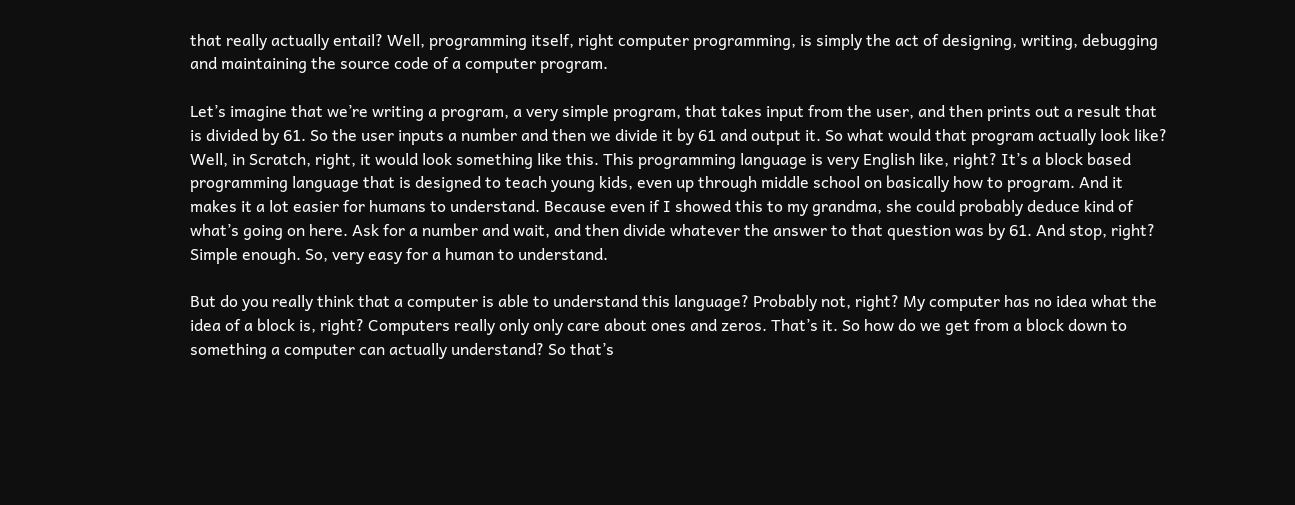that really actually entail? Well, programming itself, right computer programming, is simply the act of designing, writing, debugging and maintaining the source code of a computer program.

Let’s imagine that we’re writing a program, a very simple program, that takes input from the user, and then prints out a result that is divided by 61. So the user inputs a number and then we divide it by 61 and output it. So what would that program actually look like? Well, in Scratch, right, it would look something like this. This programming language is very English like, right? It’s a block based programming language that is designed to teach young kids, even up through middle school on basically how to program. And it makes it a lot easier for humans to understand. Because even if I showed this to my grandma, she could probably deduce kind of what’s going on here. Ask for a number and wait, and then divide whatever the answer to that question was by 61. And stop, right? Simple enough. So, very easy for a human to understand.

But do you really think that a computer is able to understand this language? Probably not, right? My computer has no idea what the idea of a block is, right? Computers really only only care about ones and zeros. That’s it. So how do we get from a block down to something a computer can actually understand? So that’s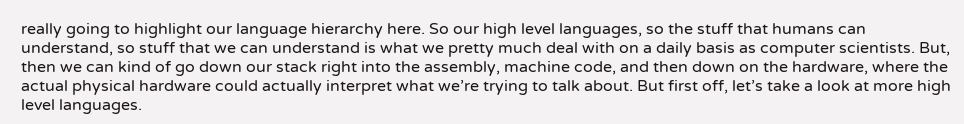really going to highlight our language hierarchy here. So our high level languages, so the stuff that humans can understand, so stuff that we can understand is what we pretty much deal with on a daily basis as computer scientists. But, then we can kind of go down our stack right into the assembly, machine code, and then down on the hardware, where the actual physical hardware could actually interpret what we’re trying to talk about. But first off, let’s take a look at more high level languages.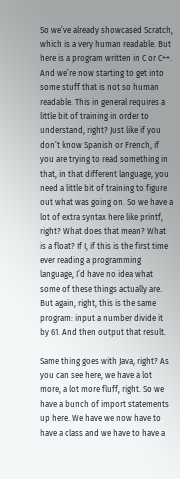So we’ve already showcased Scratch, which is a very human readable. But here is a program written in C or C++. And we’re now starting to get into some stuff that is not so human readable. This in general requires a little bit of training in order to understand, right? Just like if you don’t know Spanish or French, if you are trying to read something in that, in that different language, you need a little bit of training to figure out what was going on. So we have a lot of extra syntax here like printf, right? What does that mean? What is a float? If I, if this is the first time ever reading a programming language, I’d have no idea what some of these things actually are. But again, right, this is the same program: input a number divide it by 61. And then output that result.

Same thing goes with Java, right? As you can see here, we have a lot more, a lot more fluff, right. So we have a bunch of import statements up here. We have we now have to have a class and we have to have a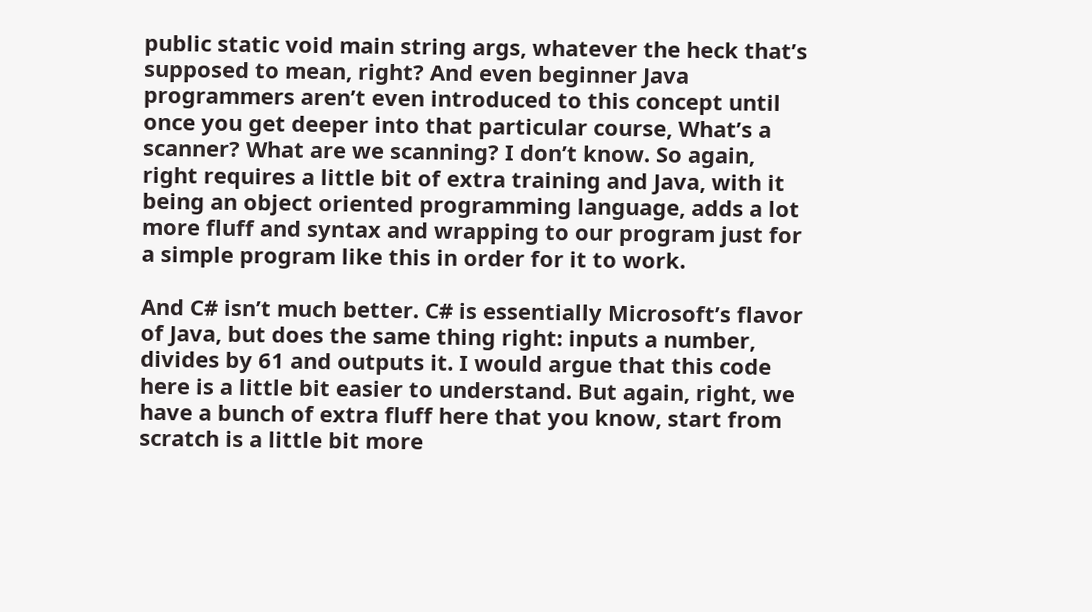public static void main string args, whatever the heck that’s supposed to mean, right? And even beginner Java programmers aren’t even introduced to this concept until once you get deeper into that particular course, What’s a scanner? What are we scanning? I don’t know. So again, right requires a little bit of extra training and Java, with it being an object oriented programming language, adds a lot more fluff and syntax and wrapping to our program just for a simple program like this in order for it to work.

And C# isn’t much better. C# is essentially Microsoft’s flavor of Java, but does the same thing right: inputs a number, divides by 61 and outputs it. I would argue that this code here is a little bit easier to understand. But again, right, we have a bunch of extra fluff here that you know, start from scratch is a little bit more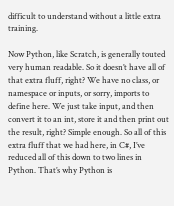difficult to understand without a little extra training.

Now Python, like Scratch, is generally touted very human readable. So it doesn’t have all of that extra fluff, right? We have no class, or namespace or inputs, or sorry, imports to define here. We just take input, and then convert it to an int, store it and then print out the result, right? Simple enough. So all of this extra fluff that we had here, in C#, I’ve reduced all of this down to two lines in Python. That’s why Python is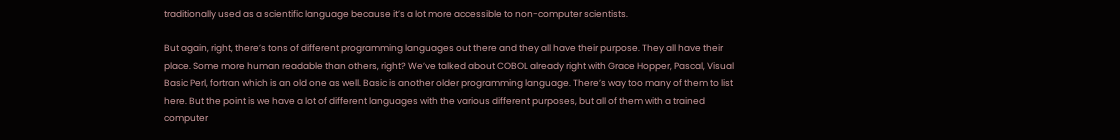traditionally used as a scientific language because it’s a lot more accessible to non-computer scientists.

But again, right, there’s tons of different programming languages out there and they all have their purpose. They all have their place. Some more human readable than others, right? We’ve talked about COBOL already right with Grace Hopper, Pascal, Visual Basic Perl, fortran which is an old one as well. Basic is another older programming language. There’s way too many of them to list here. But the point is we have a lot of different languages with the various different purposes, but all of them with a trained computer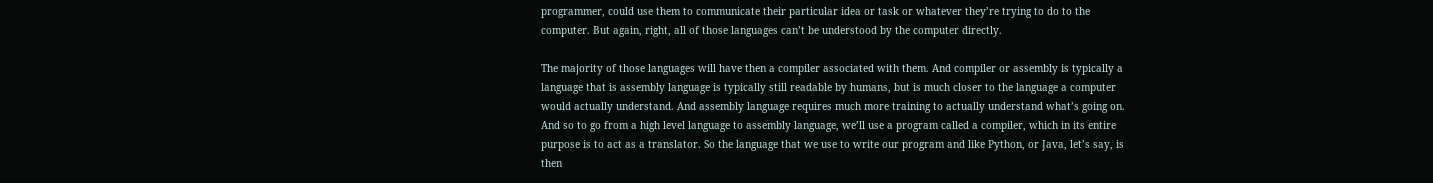programmer, could use them to communicate their particular idea or task or whatever they’re trying to do to the computer. But again, right, all of those languages can’t be understood by the computer directly.

The majority of those languages will have then a compiler associated with them. And compiler or assembly is typically a language that is assembly language is typically still readable by humans, but is much closer to the language a computer would actually understand. And assembly language requires much more training to actually understand what’s going on. And so to go from a high level language to assembly language, we’ll use a program called a compiler, which in its entire purpose is to act as a translator. So the language that we use to write our program and like Python, or Java, let’s say, is then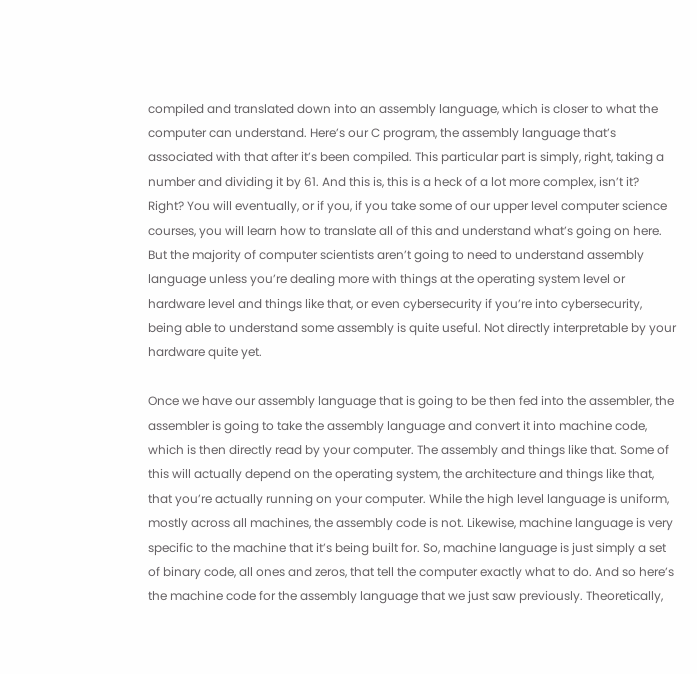compiled and translated down into an assembly language, which is closer to what the computer can understand. Here’s our C program, the assembly language that’s associated with that after it’s been compiled. This particular part is simply, right, taking a number and dividing it by 61. And this is, this is a heck of a lot more complex, isn’t it? Right? You will eventually, or if you, if you take some of our upper level computer science courses, you will learn how to translate all of this and understand what’s going on here. But the majority of computer scientists aren’t going to need to understand assembly language unless you’re dealing more with things at the operating system level or hardware level and things like that, or even cybersecurity if you’re into cybersecurity, being able to understand some assembly is quite useful. Not directly interpretable by your hardware quite yet.

Once we have our assembly language that is going to be then fed into the assembler, the assembler is going to take the assembly language and convert it into machine code, which is then directly read by your computer. The assembly and things like that. Some of this will actually depend on the operating system, the architecture and things like that, that you’re actually running on your computer. While the high level language is uniform, mostly across all machines, the assembly code is not. Likewise, machine language is very specific to the machine that it’s being built for. So, machine language is just simply a set of binary code, all ones and zeros, that tell the computer exactly what to do. And so here’s the machine code for the assembly language that we just saw previously. Theoretically,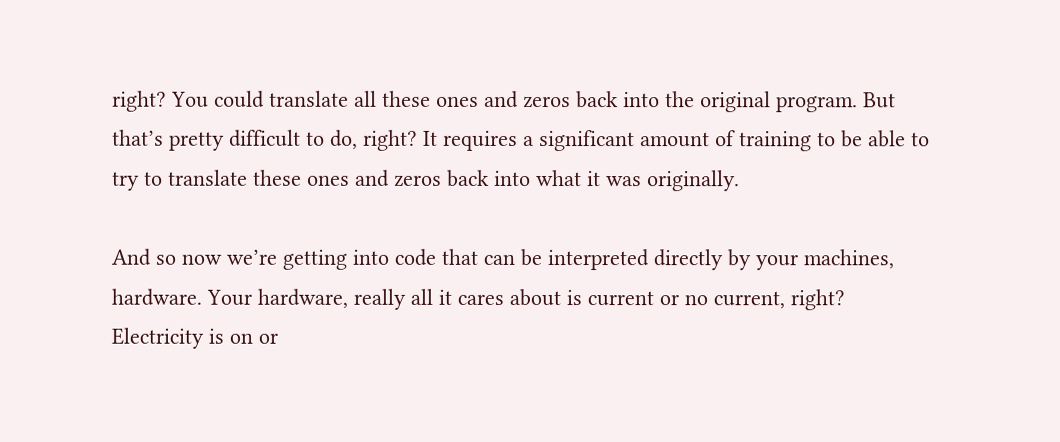right? You could translate all these ones and zeros back into the original program. But that’s pretty difficult to do, right? It requires a significant amount of training to be able to try to translate these ones and zeros back into what it was originally.

And so now we’re getting into code that can be interpreted directly by your machines, hardware. Your hardware, really all it cares about is current or no current, right? Electricity is on or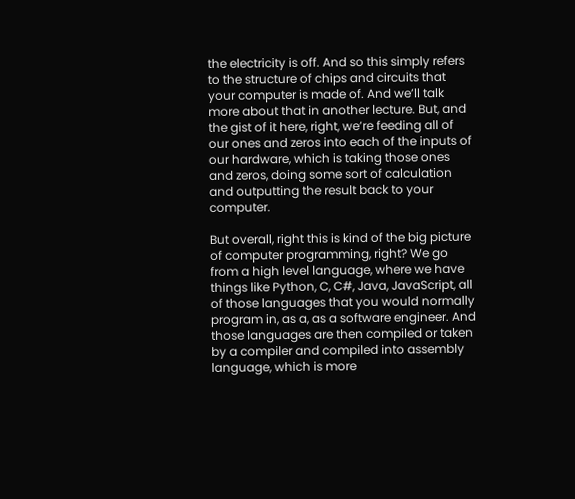the electricity is off. And so this simply refers to the structure of chips and circuits that your computer is made of. And we’ll talk more about that in another lecture. But, and the gist of it here, right, we’re feeding all of our ones and zeros into each of the inputs of our hardware, which is taking those ones and zeros, doing some sort of calculation and outputting the result back to your computer.

But overall, right this is kind of the big picture of computer programming, right? We go from a high level language, where we have things like Python, C, C#, Java, JavaScript, all of those languages that you would normally program in, as a, as a software engineer. And those languages are then compiled or taken by a compiler and compiled into assembly language, which is more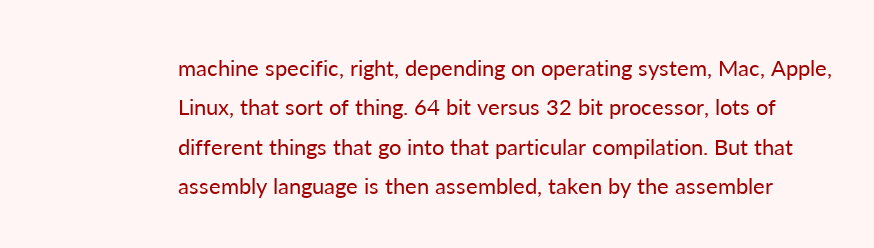machine specific, right, depending on operating system, Mac, Apple, Linux, that sort of thing. 64 bit versus 32 bit processor, lots of different things that go into that particular compilation. But that assembly language is then assembled, taken by the assembler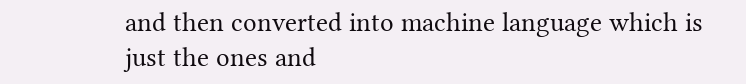and then converted into machine language which is just the ones and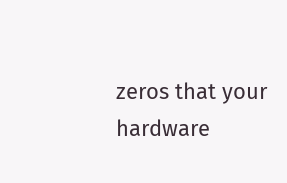zeros that your hardware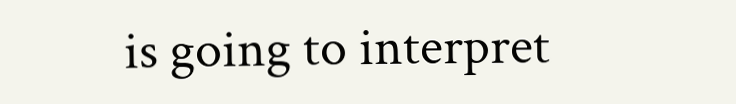is going to interpret